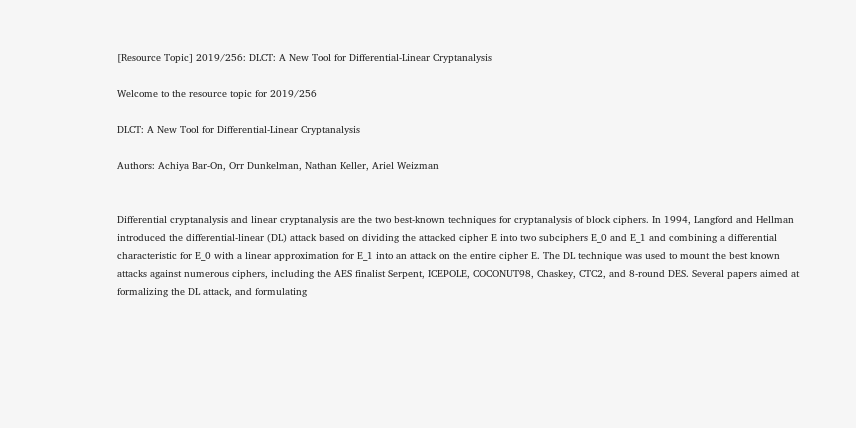[Resource Topic] 2019/256: DLCT: A New Tool for Differential-Linear Cryptanalysis

Welcome to the resource topic for 2019/256

DLCT: A New Tool for Differential-Linear Cryptanalysis

Authors: Achiya Bar-On, Orr Dunkelman, Nathan Keller, Ariel Weizman


Differential cryptanalysis and linear cryptanalysis are the two best-known techniques for cryptanalysis of block ciphers. In 1994, Langford and Hellman introduced the differential-linear (DL) attack based on dividing the attacked cipher E into two subciphers E_0 and E_1 and combining a differential characteristic for E_0 with a linear approximation for E_1 into an attack on the entire cipher E. The DL technique was used to mount the best known attacks against numerous ciphers, including the AES finalist Serpent, ICEPOLE, COCONUT98, Chaskey, CTC2, and 8-round DES. Several papers aimed at formalizing the DL attack, and formulating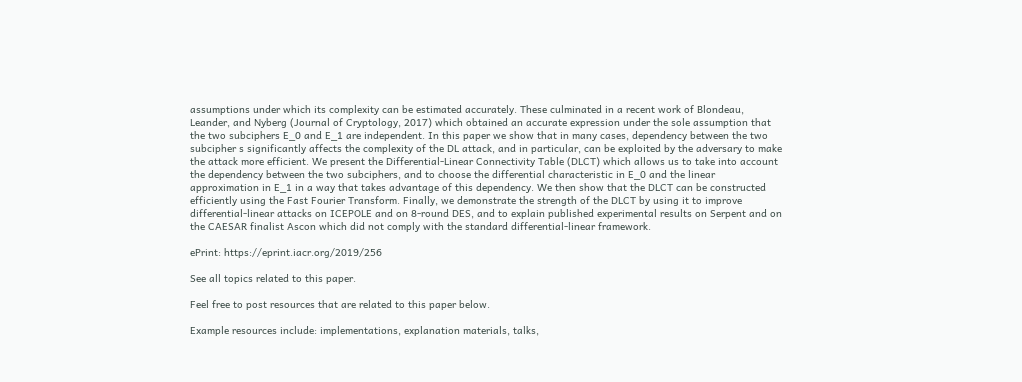assumptions under which its complexity can be estimated accurately. These culminated in a recent work of Blondeau, Leander, and Nyberg (Journal of Cryptology, 2017) which obtained an accurate expression under the sole assumption that the two subciphers E_0 and E_1 are independent. In this paper we show that in many cases, dependency between the two subcipher s significantly affects the complexity of the DL attack, and in particular, can be exploited by the adversary to make the attack more efficient. We present the Differential-Linear Connectivity Table (DLCT) which allows us to take into account the dependency between the two subciphers, and to choose the differential characteristic in E_0 and the linear approximation in E_1 in a way that takes advantage of this dependency. We then show that the DLCT can be constructed efficiently using the Fast Fourier Transform. Finally, we demonstrate the strength of the DLCT by using it to improve differential-linear attacks on ICEPOLE and on 8-round DES, and to explain published experimental results on Serpent and on the CAESAR finalist Ascon which did not comply with the standard differential-linear framework.

ePrint: https://eprint.iacr.org/2019/256

See all topics related to this paper.

Feel free to post resources that are related to this paper below.

Example resources include: implementations, explanation materials, talks,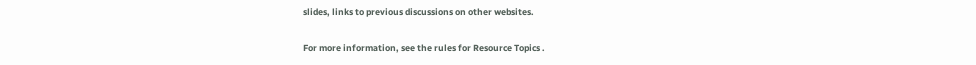slides, links to previous discussions on other websites.

For more information, see the rules for Resource Topics .